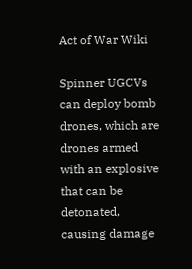Act of War Wiki

Spinner UGCVs can deploy bomb drones, which are drones armed with an explosive that can be detonated, causing damage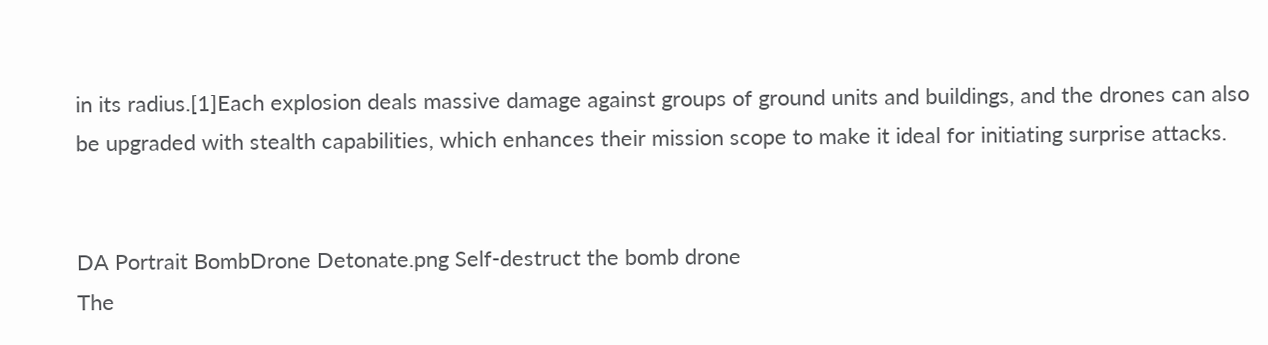in its radius.[1]Each explosion deals massive damage against groups of ground units and buildings, and the drones can also be upgraded with stealth capabilities, which enhances their mission scope to make it ideal for initiating surprise attacks.


DA Portrait BombDrone Detonate.png Self-destruct the bomb drone
The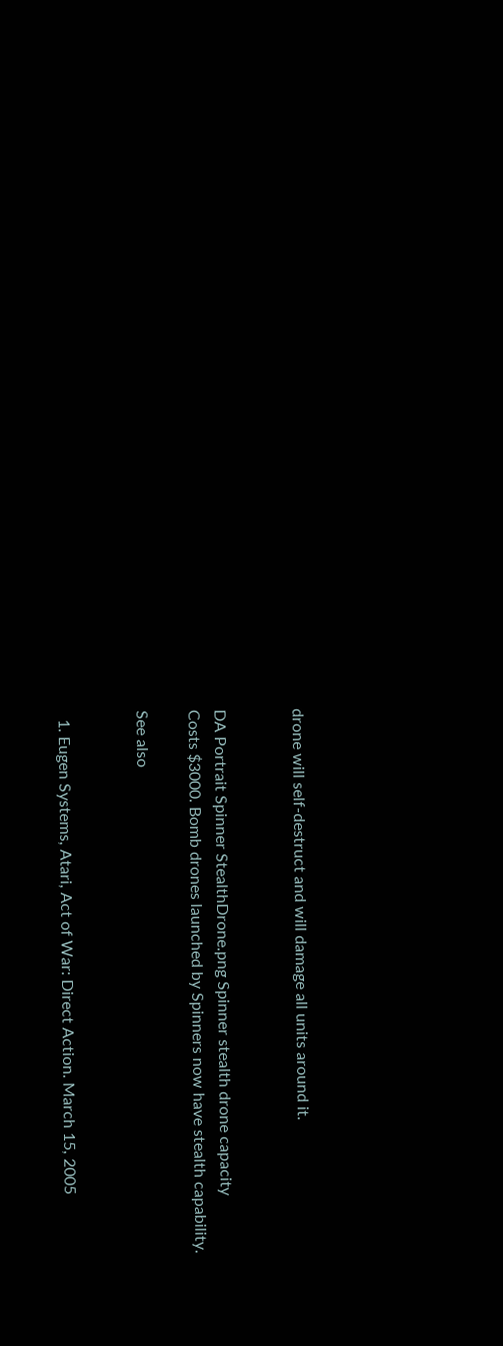drone will self-destruct and will damage all units around it.


DA Portrait Spinner StealthDrone.png Spinner stealth drone capacity
Costs $3000. Bomb drones launched by Spinners now have stealth capability.

See also


  1. Eugen Systems, Atari, Act of War: Direct Action. March 15, 2005